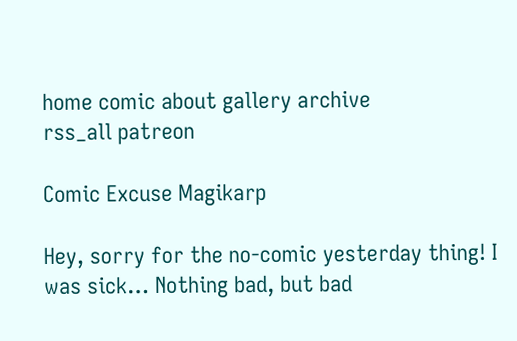home comic about gallery archive
rss_all patreon

Comic Excuse Magikarp

Hey, sorry for the no-comic yesterday thing! I was sick… Nothing bad, but bad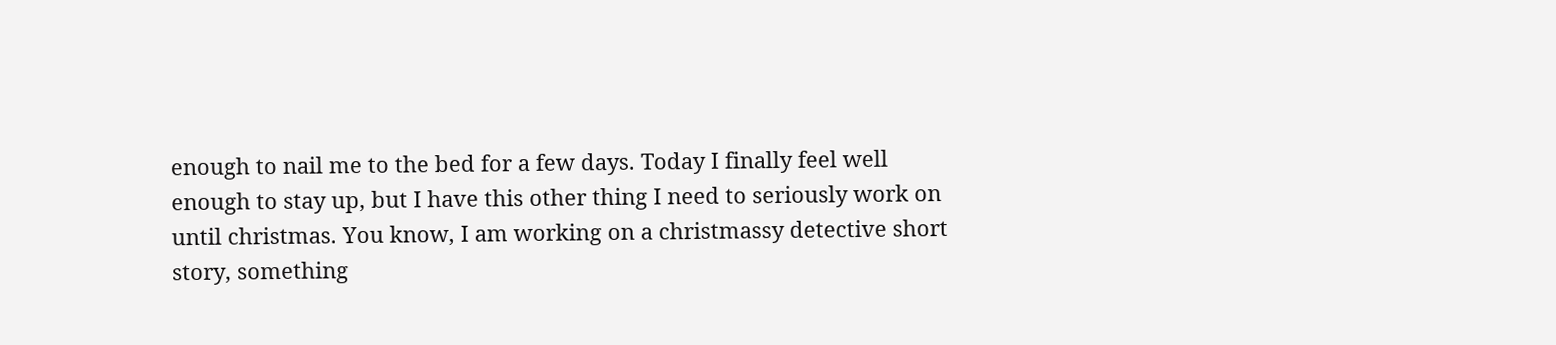enough to nail me to the bed for a few days. Today I finally feel well enough to stay up, but I have this other thing I need to seriously work on until christmas. You know, I am working on a christmassy detective short story, something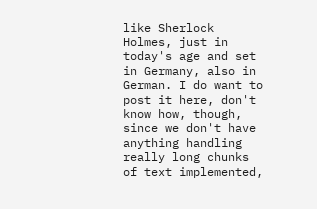like Sherlock Holmes, just in today's age and set in Germany, also in German. I do want to post it here, don't know how, though, since we don't have anything handling really long chunks of text implemented,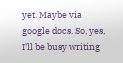yet. Maybe via google docs. So, yes, I'll be busy writing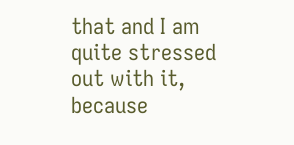that and I am quite stressed out with it, because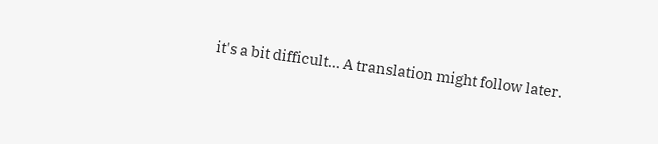it's a bit difficult… A translation might follow later.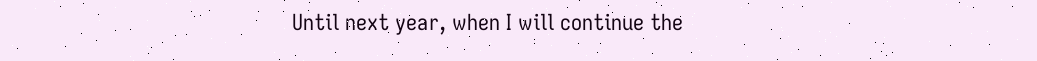Until next year, when I will continue the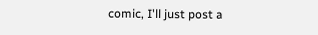comic, I'll just post a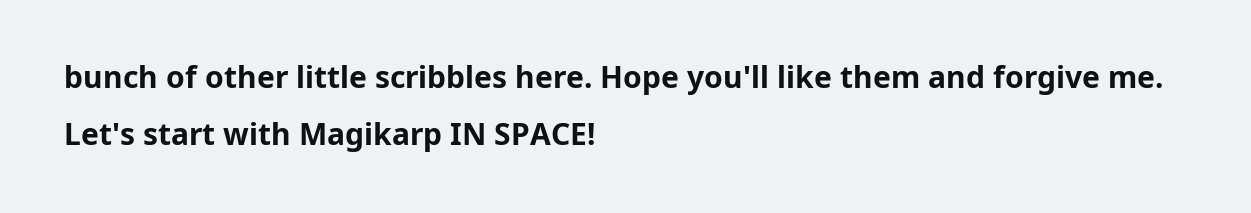bunch of other little scribbles here. Hope you'll like them and forgive me. Let's start with Magikarp IN SPACE!